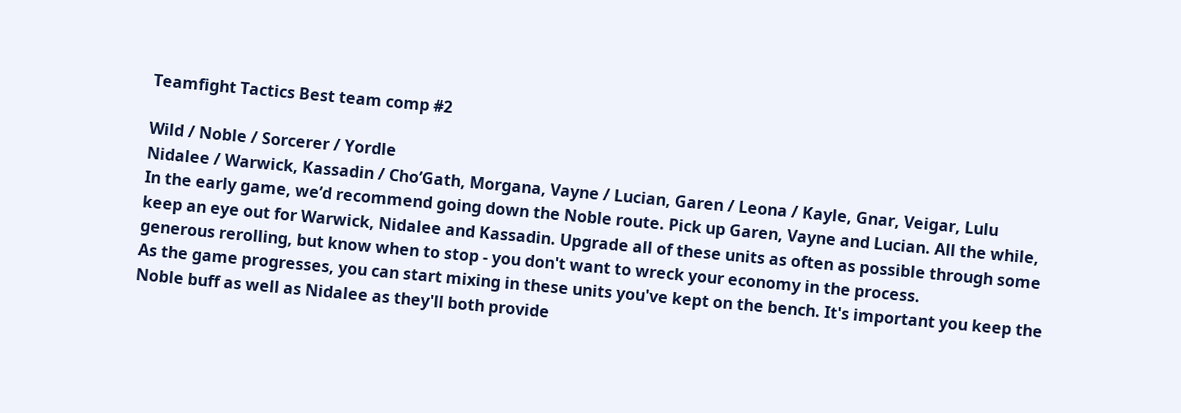Teamfight Tactics Best team comp #2

Wild / Noble / Sorcerer / Yordle
Nidalee / Warwick, Kassadin / Cho’Gath, Morgana, Vayne / Lucian, Garen / Leona / Kayle, Gnar, Veigar, Lulu
In the early game, we’d recommend going down the Noble route. Pick up Garen, Vayne and Lucian. All the while, keep an eye out for Warwick, Nidalee and Kassadin. Upgrade all of these units as often as possible through some generous rerolling, but know when to stop - you don't want to wreck your economy in the process.
As the game progresses, you can start mixing in these units you've kept on the bench. It's important you keep the Noble buff as well as Nidalee as they'll both provide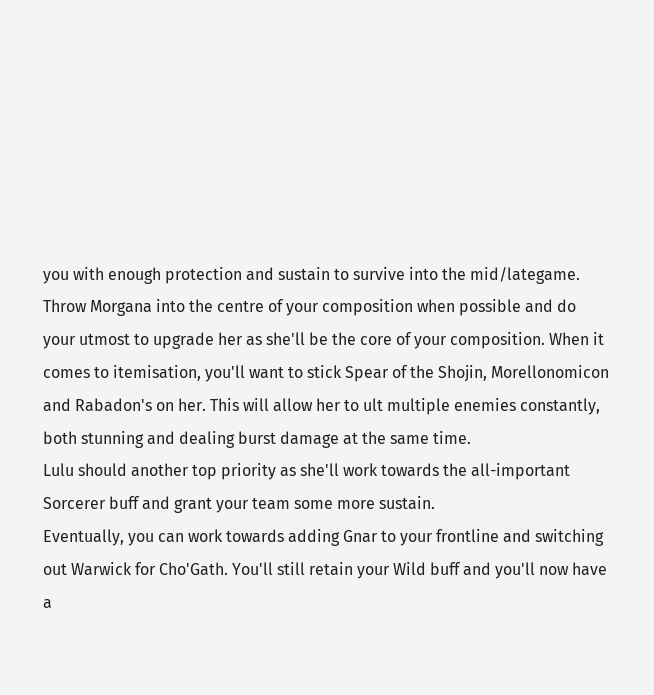you with enough protection and sustain to survive into the mid/lategame.
Throw Morgana into the centre of your composition when possible and do your utmost to upgrade her as she'll be the core of your composition. When it comes to itemisation, you'll want to stick Spear of the Shojin, Morellonomicon and Rabadon's on her. This will allow her to ult multiple enemies constantly, both stunning and dealing burst damage at the same time.
Lulu should another top priority as she'll work towards the all-important Sorcerer buff and grant your team some more sustain.
Eventually, you can work towards adding Gnar to your frontline and switching out Warwick for Cho'Gath. You'll still retain your Wild buff and you'll now have a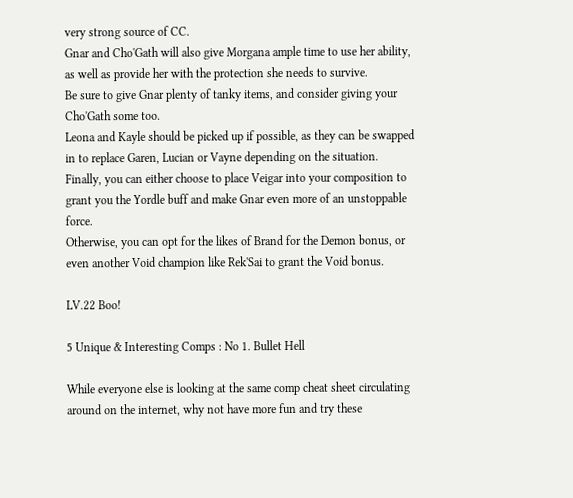very strong source of CC.
Gnar and Cho'Gath will also give Morgana ample time to use her ability, as well as provide her with the protection she needs to survive.
Be sure to give Gnar plenty of tanky items, and consider giving your Cho'Gath some too.
Leona and Kayle should be picked up if possible, as they can be swapped in to replace Garen, Lucian or Vayne depending on the situation.
Finally, you can either choose to place Veigar into your composition to grant you the Yordle buff and make Gnar even more of an unstoppable force.
Otherwise, you can opt for the likes of Brand for the Demon bonus, or even another Void champion like Rek'Sai to grant the Void bonus.

LV.22 Boo!

5 Unique & Interesting Comps : No 1. Bullet Hell

While everyone else is looking at the same comp cheat sheet circulating around on the internet, why not have more fun and try these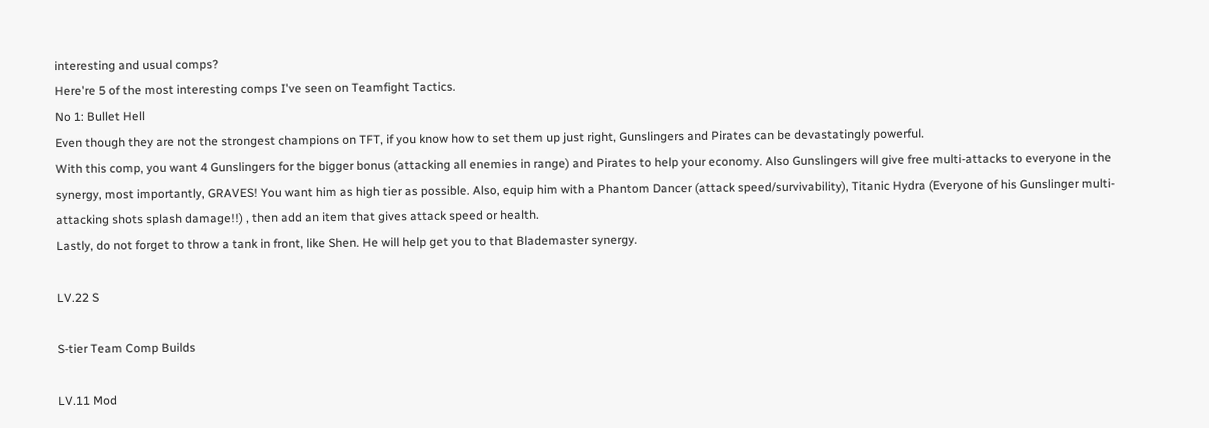interesting and usual comps?
Here're 5 of the most interesting comps I've seen on Teamfight Tactics.
No 1: Bullet Hell
Even though they are not the strongest champions on TFT, if you know how to set them up just right, Gunslingers and Pirates can be devastatingly powerful.
With this comp, you want 4 Gunslingers for the bigger bonus (attacking all enemies in range) and Pirates to help your economy. Also Gunslingers will give free multi-attacks to everyone in the synergy, most importantly, GRAVES! You want him as high tier as possible. Also, equip him with a Phantom Dancer (attack speed/survivability), Titanic Hydra (Everyone of his Gunslinger multi-attacking shots splash damage!!) , then add an item that gives attack speed or health.
Lastly, do not forget to throw a tank in front, like Shen. He will help get you to that Blademaster synergy.

LV.22 S

S-tier Team Comp Builds

LV.11 Mod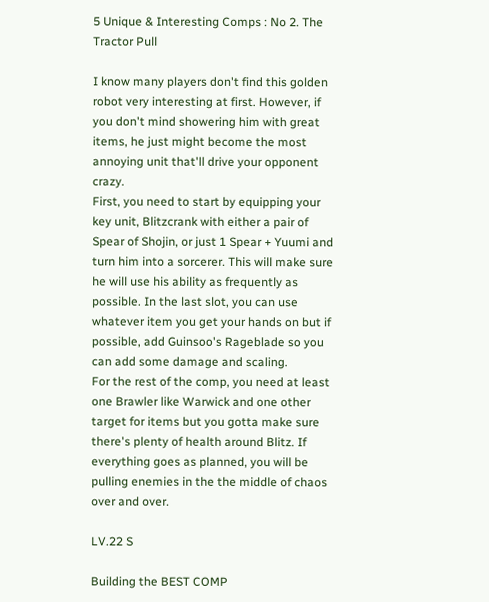5 Unique & Interesting Comps : No 2. The Tractor Pull

I know many players don't find this golden robot very interesting at first. However, if you don't mind showering him with great items, he just might become the most annoying unit that'll drive your opponent crazy.
First, you need to start by equipping your key unit, Blitzcrank with either a pair of Spear of Shojin, or just 1 Spear + Yuumi and turn him into a sorcerer. This will make sure he will use his ability as frequently as possible. In the last slot, you can use whatever item you get your hands on but if possible, add Guinsoo's Rageblade so you can add some damage and scaling.
For the rest of the comp, you need at least one Brawler like Warwick and one other target for items but you gotta make sure there's plenty of health around Blitz. If everything goes as planned, you will be pulling enemies in the the middle of chaos over and over.

LV.22 S

Building the BEST COMP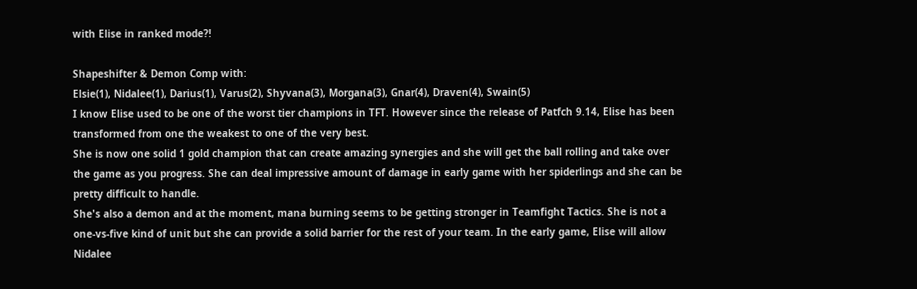with Elise in ranked mode?!

Shapeshifter & Demon Comp with:
Elsie(1), Nidalee(1), Darius(1), Varus(2), Shyvana(3), Morgana(3), Gnar(4), Draven(4), Swain(5)
I know Elise used to be one of the worst tier champions in TFT. However since the release of Patfch 9.14, Elise has been transformed from one the weakest to one of the very best.
She is now one solid 1 gold champion that can create amazing synergies and she will get the ball rolling and take over the game as you progress. She can deal impressive amount of damage in early game with her spiderlings and she can be pretty difficult to handle.
She's also a demon and at the moment, mana burning seems to be getting stronger in Teamfight Tactics. She is not a one-vs-five kind of unit but she can provide a solid barrier for the rest of your team. In the early game, Elise will allow Nidalee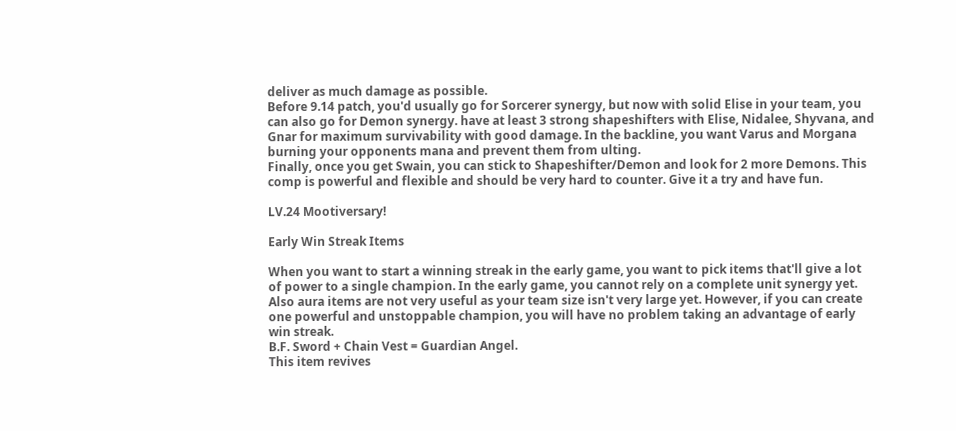deliver as much damage as possible.
Before 9.14 patch, you'd usually go for Sorcerer synergy, but now with solid Elise in your team, you can also go for Demon synergy. have at least 3 strong shapeshifters with Elise, Nidalee, Shyvana, and Gnar for maximum survivability with good damage. In the backline, you want Varus and Morgana burning your opponents mana and prevent them from ulting.
Finally, once you get Swain, you can stick to Shapeshifter/Demon and look for 2 more Demons. This comp is powerful and flexible and should be very hard to counter. Give it a try and have fun.

LV.24 Mootiversary!

Early Win Streak Items

When you want to start a winning streak in the early game, you want to pick items that'll give a lot of power to a single champion. In the early game, you cannot rely on a complete unit synergy yet. Also aura items are not very useful as your team size isn't very large yet. However, if you can create one powerful and unstoppable champion, you will have no problem taking an advantage of early win streak.
B.F. Sword + Chain Vest = Guardian Angel.
This item revives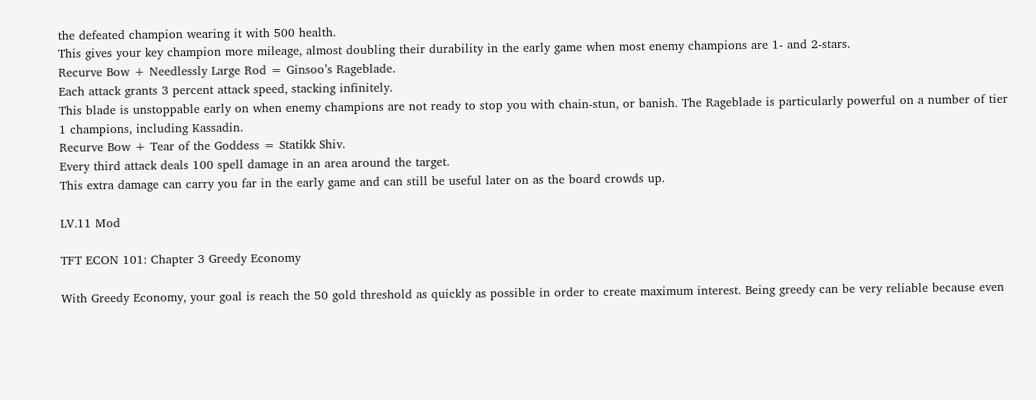the defeated champion wearing it with 500 health.
This gives your key champion more mileage, almost doubling their durability in the early game when most enemy champions are 1- and 2-stars.
Recurve Bow + Needlessly Large Rod = Ginsoo’s Rageblade.
Each attack grants 3 percent attack speed, stacking infinitely.
This blade is unstoppable early on when enemy champions are not ready to stop you with chain-stun, or banish. The Rageblade is particularly powerful on a number of tier 1 champions, including Kassadin.
Recurve Bow + Tear of the Goddess = Statikk Shiv.
Every third attack deals 100 spell damage in an area around the target.
This extra damage can carry you far in the early game and can still be useful later on as the board crowds up.

LV.11 Mod

TFT ECON 101: Chapter 3 Greedy Economy

With Greedy Economy, your goal is reach the 50 gold threshold as quickly as possible in order to create maximum interest. Being greedy can be very reliable because even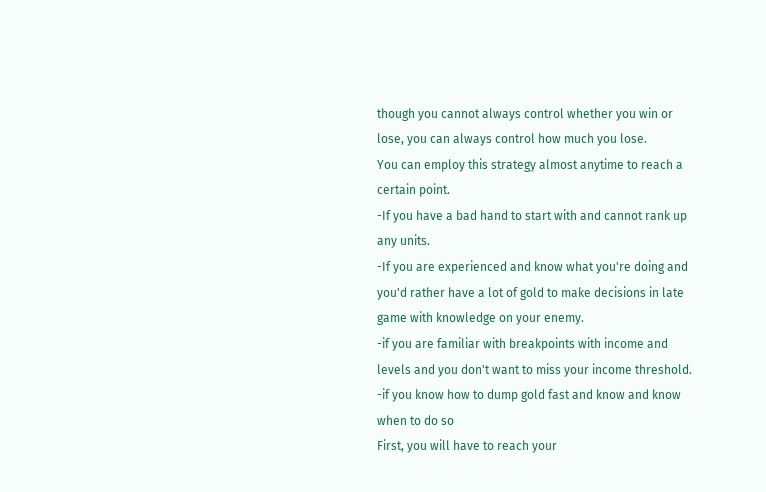though you cannot always control whether you win or lose, you can always control how much you lose.
You can employ this strategy almost anytime to reach a certain point.
-If you have a bad hand to start with and cannot rank up any units.
-If you are experienced and know what you're doing and you'd rather have a lot of gold to make decisions in late game with knowledge on your enemy.
-if you are familiar with breakpoints with income and levels and you don't want to miss your income threshold.
-if you know how to dump gold fast and know and know when to do so
First, you will have to reach your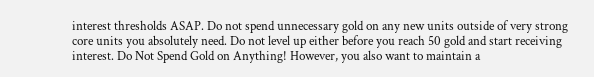interest thresholds ASAP. Do not spend unnecessary gold on any new units outside of very strong core units you absolutely need. Do not level up either before you reach 50 gold and start receiving interest. Do Not Spend Gold on Anything! However, you also want to maintain a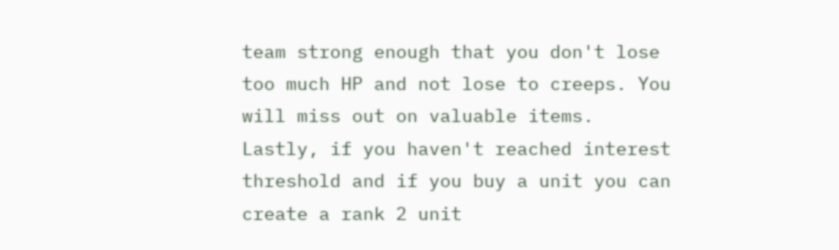team strong enough that you don't lose too much HP and not lose to creeps. You will miss out on valuable items.
Lastly, if you haven't reached interest threshold and if you buy a unit you can create a rank 2 unit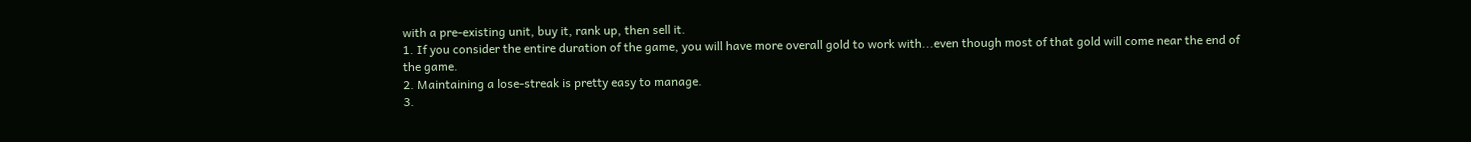with a pre-existing unit, buy it, rank up, then sell it.
1. If you consider the entire duration of the game, you will have more overall gold to work with...even though most of that gold will come near the end of the game.
2. Maintaining a lose-streak is pretty easy to manage.
3.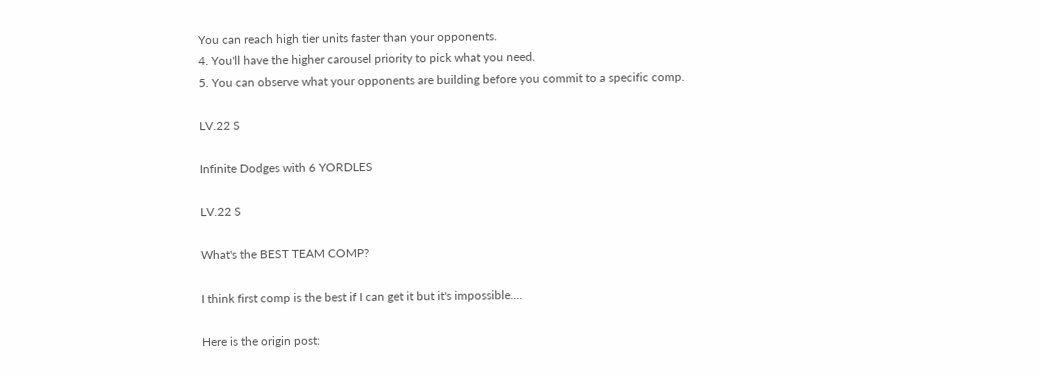You can reach high tier units faster than your opponents.
4. You'll have the higher carousel priority to pick what you need.
5. You can observe what your opponents are building before you commit to a specific comp.

LV.22 S

Infinite Dodges with 6 YORDLES

LV.22 S

What's the BEST TEAM COMP?

I think first comp is the best if I can get it but it's impossible....

Here is the origin post: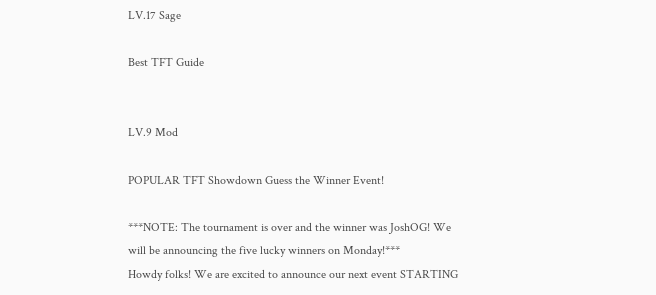LV.17 Sage

Best TFT Guide


LV.9 Mod

POPULAR TFT Showdown Guess the Winner Event!

***NOTE: The tournament is over and the winner was JoshOG! We will be announcing the five lucky winners on Monday!***
Howdy folks! We are excited to announce our next event STARTING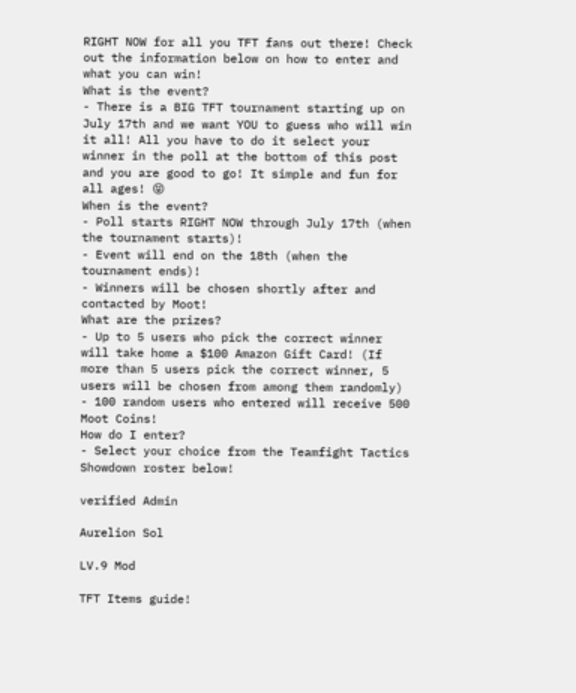RIGHT NOW for all you TFT fans out there! Check out the information below on how to enter and what you can win!
What is the event?
- There is a BIG TFT tournament starting up on July 17th and we want YOU to guess who will win it all! All you have to do it select your winner in the poll at the bottom of this post and you are good to go! It simple and fun for all ages! 😝
When is the event?
- Poll starts RIGHT NOW through July 17th (when the tournament starts)!
- Event will end on the 18th (when the tournament ends)!
- Winners will be chosen shortly after and contacted by Moot!
What are the prizes?
- Up to 5 users who pick the correct winner will take home a $100 Amazon Gift Card! (If more than 5 users pick the correct winner, 5 users will be chosen from among them randomly)
- 100 random users who entered will receive 500 Moot Coins!
How do I enter?
- Select your choice from the Teamfight Tactics Showdown roster below!

verified Admin

Aurelion Sol

LV.9 Mod

TFT Items guide!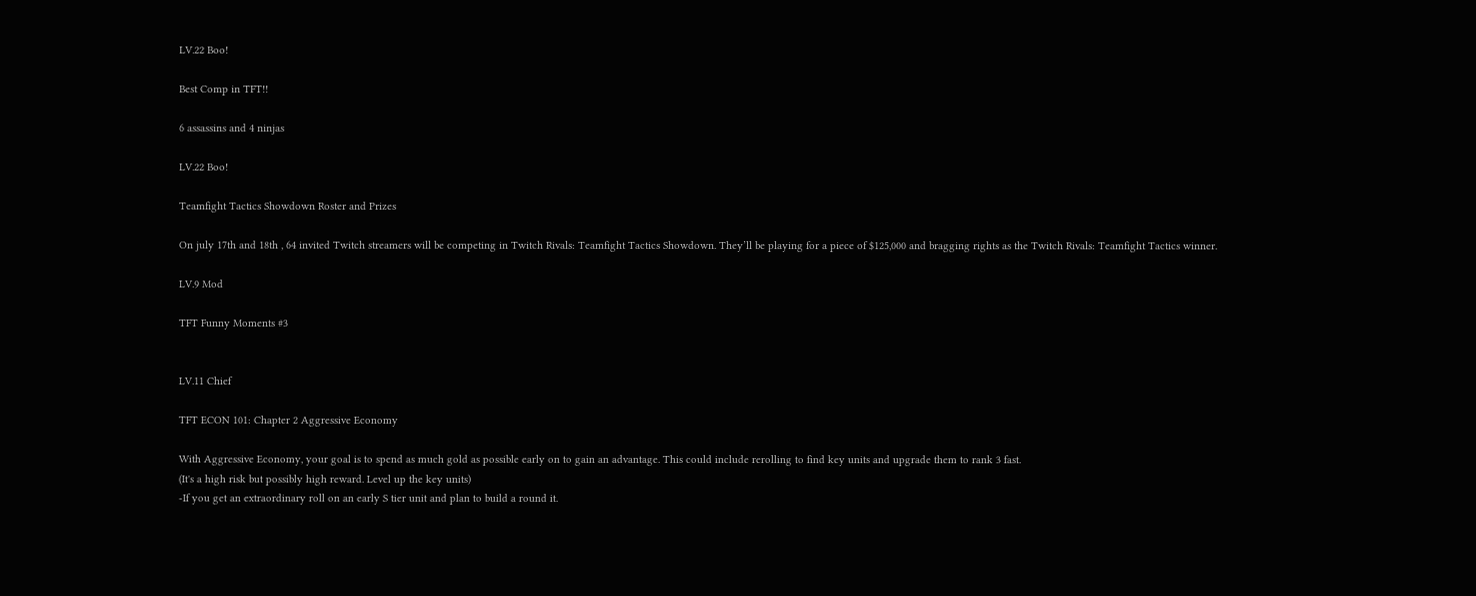LV.22 Boo!

Best Comp in TFT!!

6 assassins and 4 ninjas

LV.22 Boo!

Teamfight Tactics Showdown Roster and Prizes

On july 17th and 18th , 64 invited Twitch streamers will be competing in Twitch Rivals: Teamfight Tactics Showdown. They’ll be playing for a piece of $125,000 and bragging rights as the Twitch Rivals: Teamfight Tactics winner.

LV.9 Mod

TFT Funny Moments #3


LV.11 Chief

TFT ECON 101: Chapter 2 Aggressive Economy

With Aggressive Economy, your goal is to spend as much gold as possible early on to gain an advantage. This could include rerolling to find key units and upgrade them to rank 3 fast.
(It's a high risk but possibly high reward. Level up the key units)
-If you get an extraordinary roll on an early S tier unit and plan to build a round it.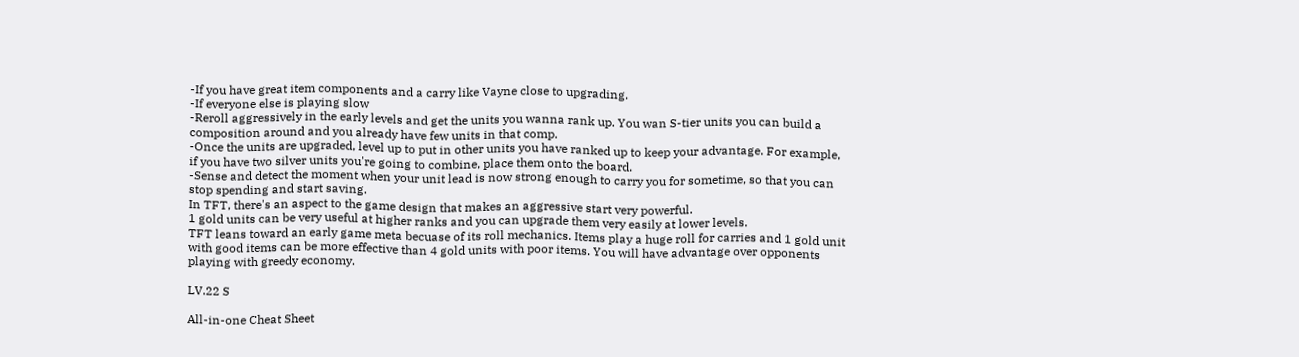-If you have great item components and a carry like Vayne close to upgrading.
-If everyone else is playing slow
-Reroll aggressively in the early levels and get the units you wanna rank up. You wan S-tier units you can build a composition around and you already have few units in that comp.
-Once the units are upgraded, level up to put in other units you have ranked up to keep your advantage. For example, if you have two silver units you're going to combine, place them onto the board.
-Sense and detect the moment when your unit lead is now strong enough to carry you for sometime, so that you can stop spending and start saving.
In TFT, there's an aspect to the game design that makes an aggressive start very powerful.
1 gold units can be very useful at higher ranks and you can upgrade them very easily at lower levels.
TFT leans toward an early game meta becuase of its roll mechanics. Items play a huge roll for carries and 1 gold unit with good items can be more effective than 4 gold units with poor items. You will have advantage over opponents playing with greedy economy.

LV.22 S

All-in-one Cheat Sheet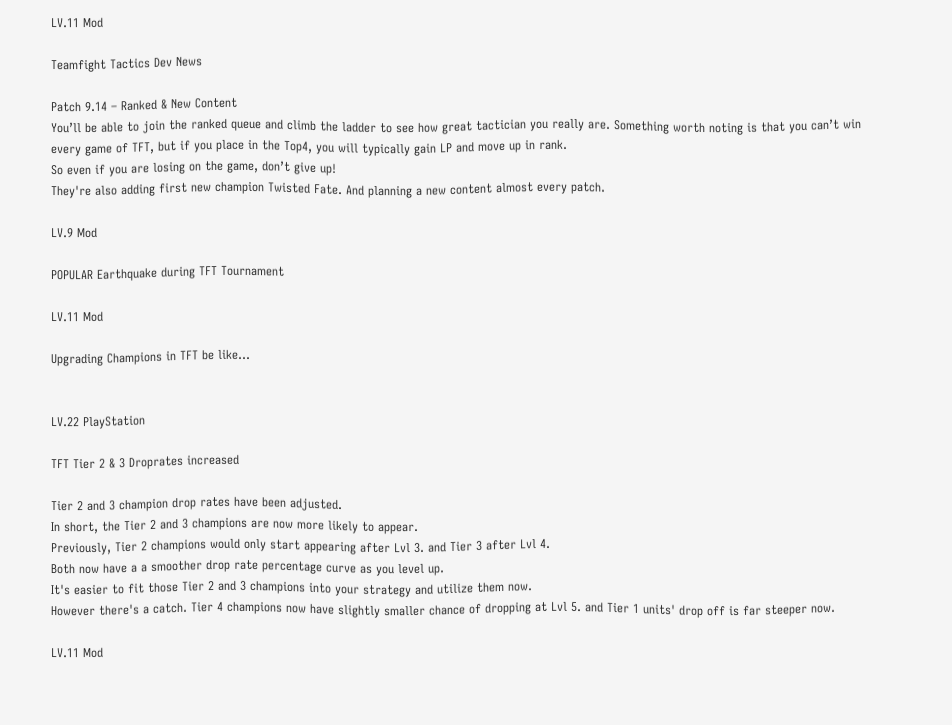LV.11 Mod

Teamfight Tactics Dev News

Patch 9.14 – Ranked & New Content
You’ll be able to join the ranked queue and climb the ladder to see how great tactician you really are. Something worth noting is that you can’t win every game of TFT, but if you place in the Top4, you will typically gain LP and move up in rank.
So even if you are losing on the game, don’t give up!
They're also adding first new champion Twisted Fate. And planning a new content almost every patch.

LV.9 Mod

POPULAR Earthquake during TFT Tournament

LV.11 Mod

Upgrading Champions in TFT be like...


LV.22 PlayStation

TFT Tier 2 & 3 Droprates increased

Tier 2 and 3 champion drop rates have been adjusted.
In short, the Tier 2 and 3 champions are now more likely to appear.
Previously, Tier 2 champions would only start appearing after Lvl 3. and Tier 3 after Lvl 4.
Both now have a a smoother drop rate percentage curve as you level up.
It's easier to fit those Tier 2 and 3 champions into your strategy and utilize them now.
However there's a catch. Tier 4 champions now have slightly smaller chance of dropping at Lvl 5. and Tier 1 units' drop off is far steeper now.

LV.11 Mod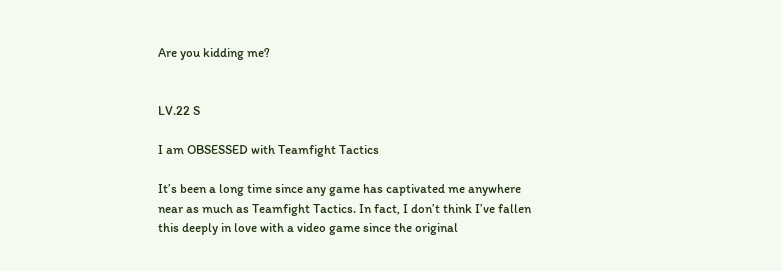Are you kidding me?


LV.22 S

I am OBSESSED with Teamfight Tactics

It’s been a long time since any game has captivated me anywhere near as much as Teamfight Tactics. In fact, I don’t think I’ve fallen this deeply in love with a video game since the original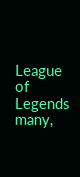League of Legends many,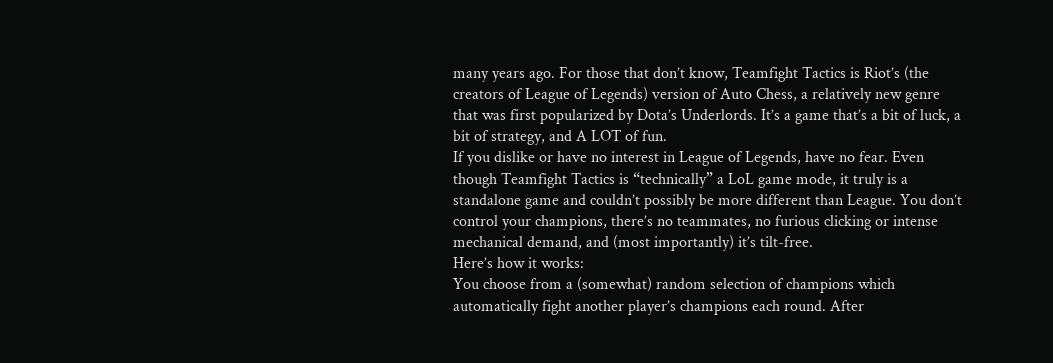many years ago. For those that don’t know, Teamfight Tactics is Riot’s (the creators of League of Legends) version of Auto Chess, a relatively new genre that was first popularized by Dota’s Underlords. It’s a game that’s a bit of luck, a bit of strategy, and A LOT of fun.
If you dislike or have no interest in League of Legends, have no fear. Even though Teamfight Tactics is “technically” a LoL game mode, it truly is a standalone game and couldn’t possibly be more different than League. You don’t control your champions, there’s no teammates, no furious clicking or intense mechanical demand, and (most importantly) it’s tilt-free.
Here’s how it works:
You choose from a (somewhat) random selection of champions which automatically fight another player’s champions each round. After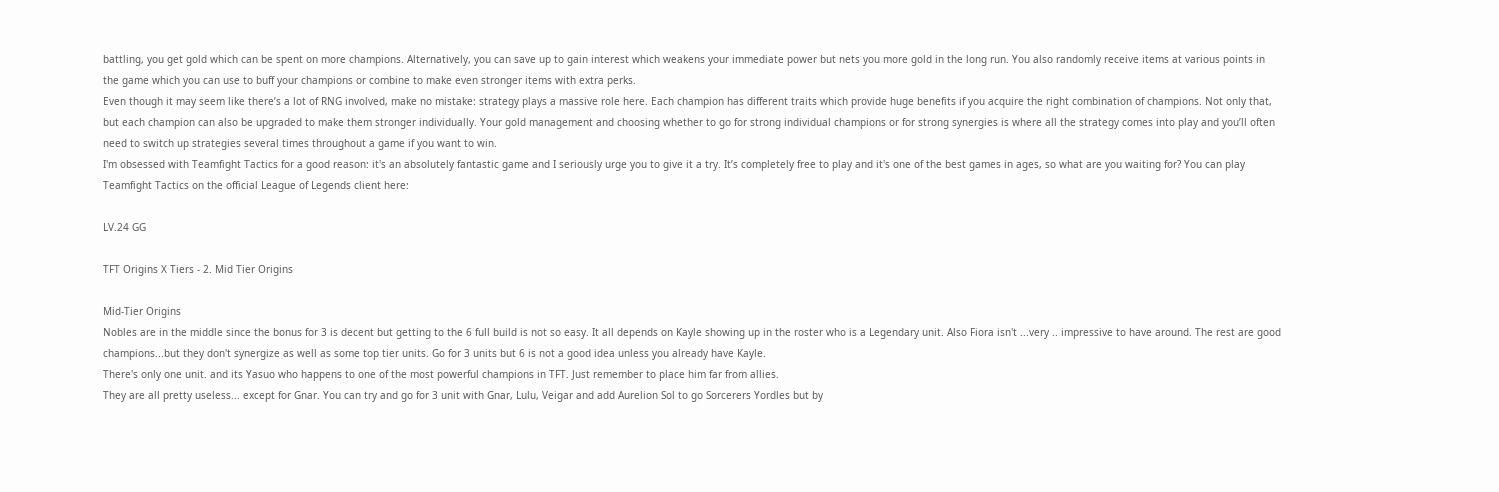battling, you get gold which can be spent on more champions. Alternatively, you can save up to gain interest which weakens your immediate power but nets you more gold in the long run. You also randomly receive items at various points in the game which you can use to buff your champions or combine to make even stronger items with extra perks.
Even though it may seem like there’s a lot of RNG involved, make no mistake: strategy plays a massive role here. Each champion has different traits which provide huge benefits if you acquire the right combination of champions. Not only that, but each champion can also be upgraded to make them stronger individually. Your gold management and choosing whether to go for strong individual champions or for strong synergies is where all the strategy comes into play and you’ll often need to switch up strategies several times throughout a game if you want to win.
I'm obsessed with Teamfight Tactics for a good reason: it's an absolutely fantastic game and I seriously urge you to give it a try. It’s completely free to play and it's one of the best games in ages, so what are you waiting for? You can play Teamfight Tactics on the official League of Legends client here:

LV.24 GG

TFT Origins X Tiers - 2. Mid Tier Origins

Mid-Tier Origins
Nobles are in the middle since the bonus for 3 is decent but getting to the 6 full build is not so easy. It all depends on Kayle showing up in the roster who is a Legendary unit. Also Fiora isn't ...very .. impressive to have around. The rest are good champions...but they don't synergize as well as some top tier units. Go for 3 units but 6 is not a good idea unless you already have Kayle.
There's only one unit. and its Yasuo who happens to one of the most powerful champions in TFT. Just remember to place him far from allies.
They are all pretty useless... except for Gnar. You can try and go for 3 unit with Gnar, Lulu, Veigar and add Aurelion Sol to go Sorcerers Yordles but by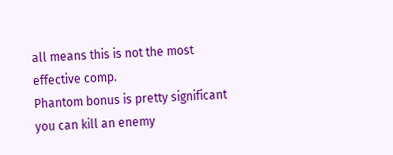all means this is not the most effective comp.
Phantom bonus is pretty significant you can kill an enemy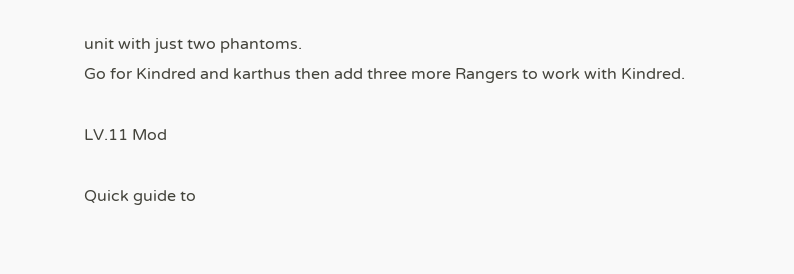unit with just two phantoms.
Go for Kindred and karthus then add three more Rangers to work with Kindred.

LV.11 Mod

Quick guide to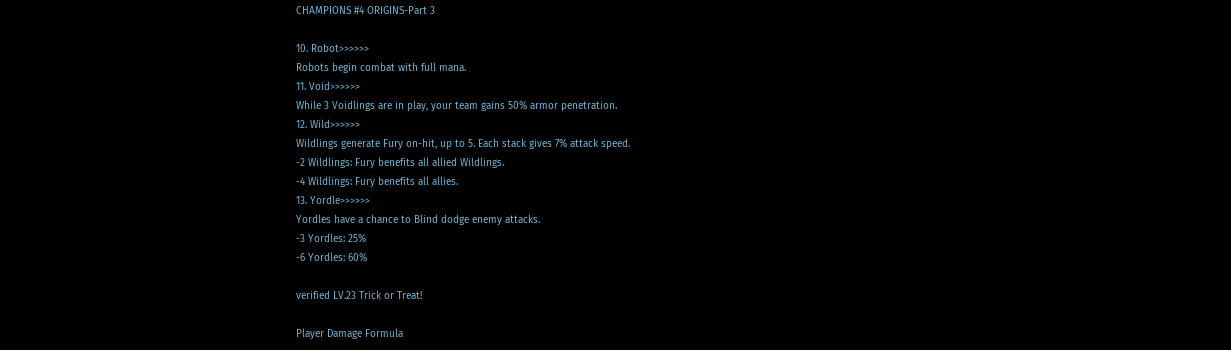CHAMPIONS #4 ORIGINS-Part 3

10. Robot>>>>>>
Robots begin combat with full mana.
11. Void>>>>>>
While 3 Voidlings are in play, your team gains 50% armor penetration.
12. Wild>>>>>>
Wildlings generate Fury on-hit, up to 5. Each stack gives 7% attack speed.
-2 Wildlings: Fury benefits all allied Wildlings.
-4 Wildlings: Fury benefits all allies.
13. Yordle>>>>>>
Yordles have a chance to Blind dodge enemy attacks.
-3 Yordles: 25%
-6 Yordles: 60%

verified LV.23 Trick or Treat!

Player Damage Formula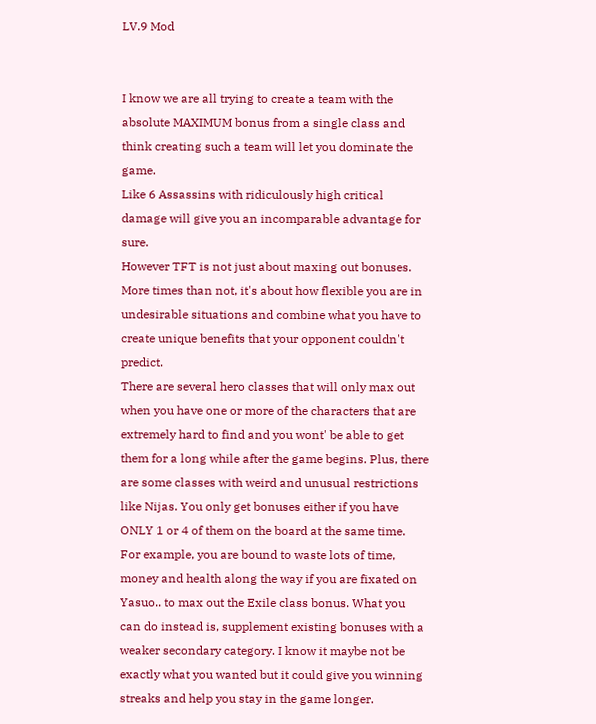LV.9 Mod


I know we are all trying to create a team with the absolute MAXIMUM bonus from a single class and think creating such a team will let you dominate the game.
Like 6 Assassins with ridiculously high critical damage will give you an incomparable advantage for sure.
However TFT is not just about maxing out bonuses. More times than not, it's about how flexible you are in undesirable situations and combine what you have to create unique benefits that your opponent couldn't predict.
There are several hero classes that will only max out when you have one or more of the characters that are extremely hard to find and you wont' be able to get them for a long while after the game begins. Plus, there are some classes with weird and unusual restrictions like Nijas. You only get bonuses either if you have ONLY 1 or 4 of them on the board at the same time.
For example, you are bound to waste lots of time, money and health along the way if you are fixated on Yasuo.. to max out the Exile class bonus. What you can do instead is, supplement existing bonuses with a weaker secondary category. I know it maybe not be exactly what you wanted but it could give you winning streaks and help you stay in the game longer.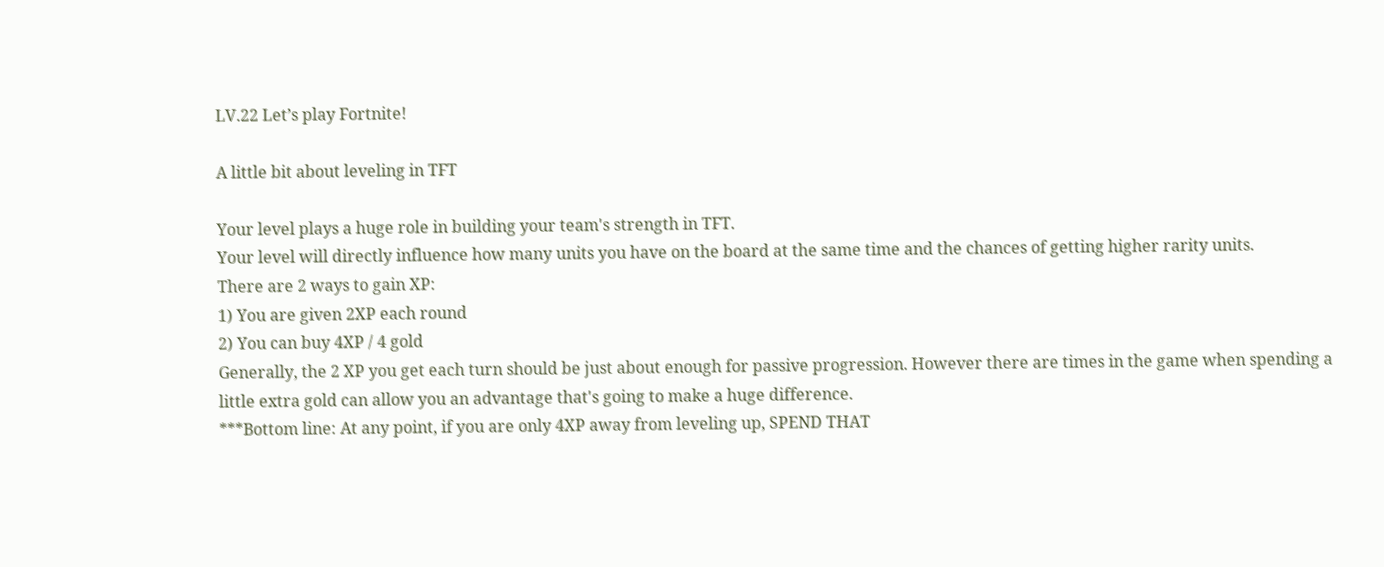LV.22 Let’s play Fortnite!

A little bit about leveling in TFT

Your level plays a huge role in building your team's strength in TFT.
Your level will directly influence how many units you have on the board at the same time and the chances of getting higher rarity units.
There are 2 ways to gain XP:
1) You are given 2XP each round
2) You can buy 4XP / 4 gold
Generally, the 2 XP you get each turn should be just about enough for passive progression. However there are times in the game when spending a little extra gold can allow you an advantage that's going to make a huge difference.
***Bottom line: At any point, if you are only 4XP away from leveling up, SPEND THAT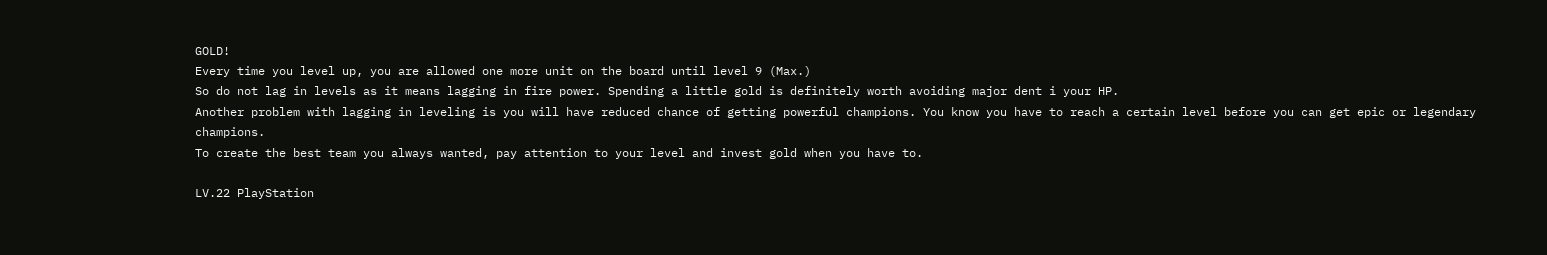GOLD!
Every time you level up, you are allowed one more unit on the board until level 9 (Max.)
So do not lag in levels as it means lagging in fire power. Spending a little gold is definitely worth avoiding major dent i your HP.
Another problem with lagging in leveling is you will have reduced chance of getting powerful champions. You know you have to reach a certain level before you can get epic or legendary champions.
To create the best team you always wanted, pay attention to your level and invest gold when you have to.

LV.22 PlayStation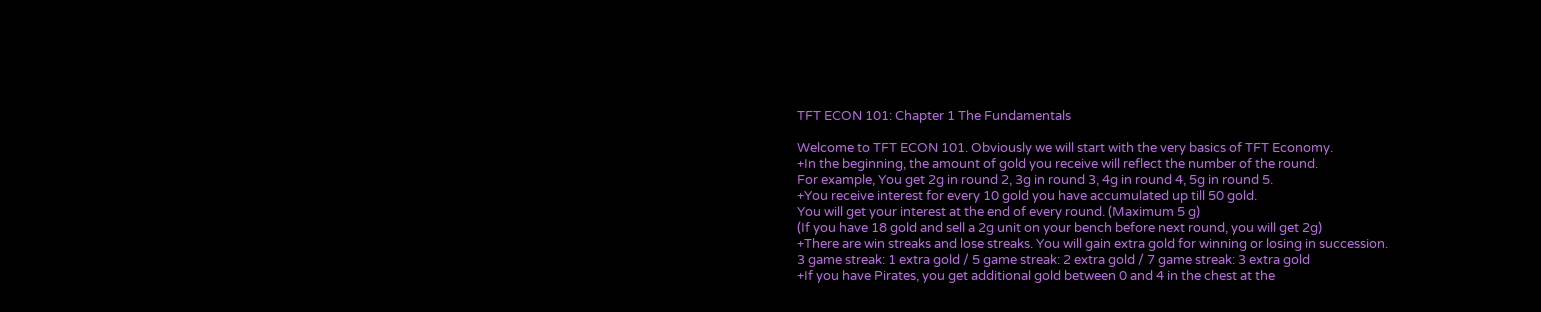TFT ECON 101: Chapter 1 The Fundamentals

Welcome to TFT ECON 101. Obviously we will start with the very basics of TFT Economy.
+In the beginning, the amount of gold you receive will reflect the number of the round.
For example, You get 2g in round 2, 3g in round 3, 4g in round 4, 5g in round 5.
+You receive interest for every 10 gold you have accumulated up till 50 gold.
You will get your interest at the end of every round. (Maximum 5 g)
(If you have 18 gold and sell a 2g unit on your bench before next round, you will get 2g)
+There are win streaks and lose streaks. You will gain extra gold for winning or losing in succession.
3 game streak: 1 extra gold / 5 game streak: 2 extra gold / 7 game streak: 3 extra gold
+If you have Pirates, you get additional gold between 0 and 4 in the chest at the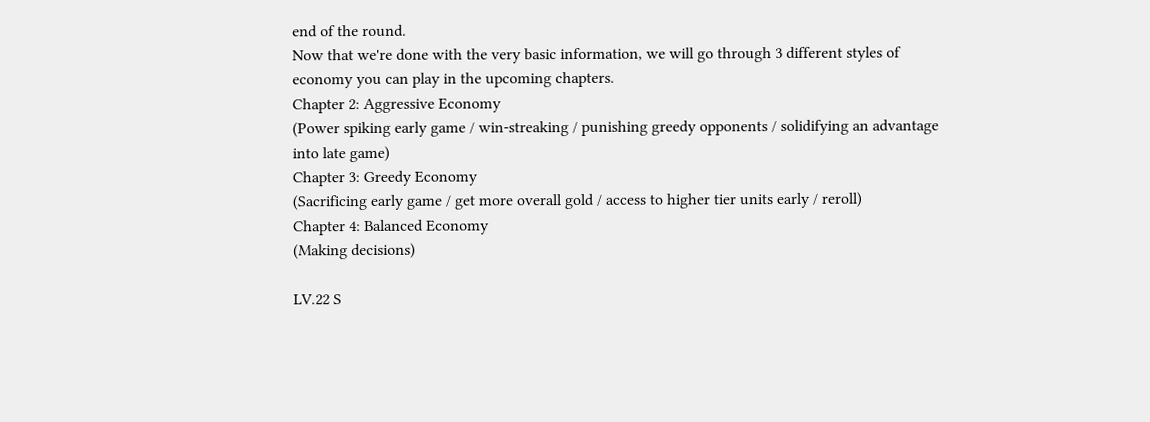end of the round.
Now that we're done with the very basic information, we will go through 3 different styles of economy you can play in the upcoming chapters.
Chapter 2: Aggressive Economy
(Power spiking early game / win-streaking / punishing greedy opponents / solidifying an advantage into late game)
Chapter 3: Greedy Economy
(Sacrificing early game / get more overall gold / access to higher tier units early / reroll)
Chapter 4: Balanced Economy
(Making decisions)

LV.22 S